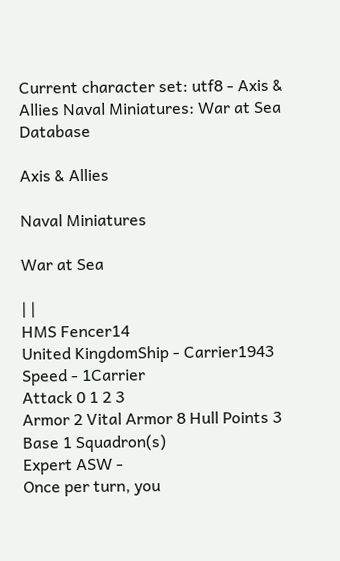Current character set: utf8 - Axis & Allies Naval Miniatures: War at Sea Database

Axis & Allies

Naval Miniatures

War at Sea

| |
HMS Fencer14
United KingdomShip - Carrier1943
Speed - 1Carrier
Attack 0 1 2 3
Armor 2 Vital Armor 8 Hull Points 3
Base 1 Squadron(s)
Expert ASW -
Once per turn, you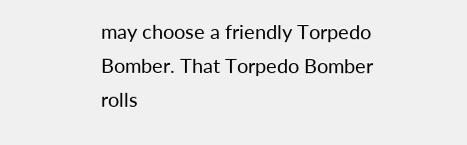may choose a friendly Torpedo Bomber. That Torpedo Bomber rolls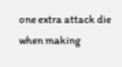one extra attack die when making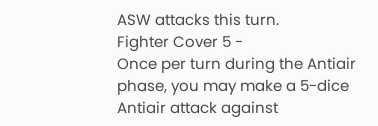ASW attacks this turn.
Fighter Cover 5 -
Once per turn during the Antiair phase, you may make a 5-dice Antiair attack against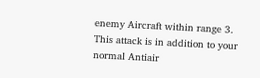enemy Aircraft within range 3. This attack is in addition to your normal Antiair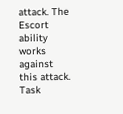attack. The Escort ability works against this attack.
Task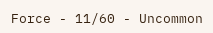Force - 11/60 - Uncommon